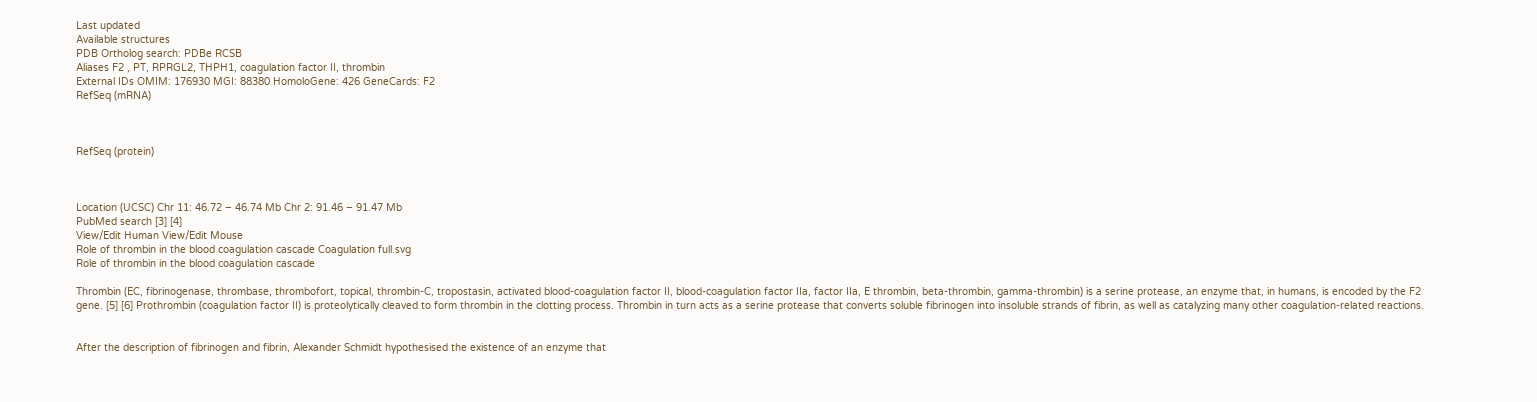Last updated
Available structures
PDB Ortholog search: PDBe RCSB
Aliases F2 , PT, RPRGL2, THPH1, coagulation factor II, thrombin
External IDs OMIM: 176930 MGI: 88380 HomoloGene: 426 GeneCards: F2
RefSeq (mRNA)



RefSeq (protein)



Location (UCSC) Chr 11: 46.72 – 46.74 Mb Chr 2: 91.46 – 91.47 Mb
PubMed search [3] [4]
View/Edit Human View/Edit Mouse
Role of thrombin in the blood coagulation cascade Coagulation full.svg
Role of thrombin in the blood coagulation cascade

Thrombin (EC, fibrinogenase, thrombase, thrombofort, topical, thrombin-C, tropostasin, activated blood-coagulation factor II, blood-coagulation factor IIa, factor IIa, E thrombin, beta-thrombin, gamma-thrombin) is a serine protease, an enzyme that, in humans, is encoded by the F2 gene. [5] [6] Prothrombin (coagulation factor II) is proteolytically cleaved to form thrombin in the clotting process. Thrombin in turn acts as a serine protease that converts soluble fibrinogen into insoluble strands of fibrin, as well as catalyzing many other coagulation-related reactions.


After the description of fibrinogen and fibrin, Alexander Schmidt hypothesised the existence of an enzyme that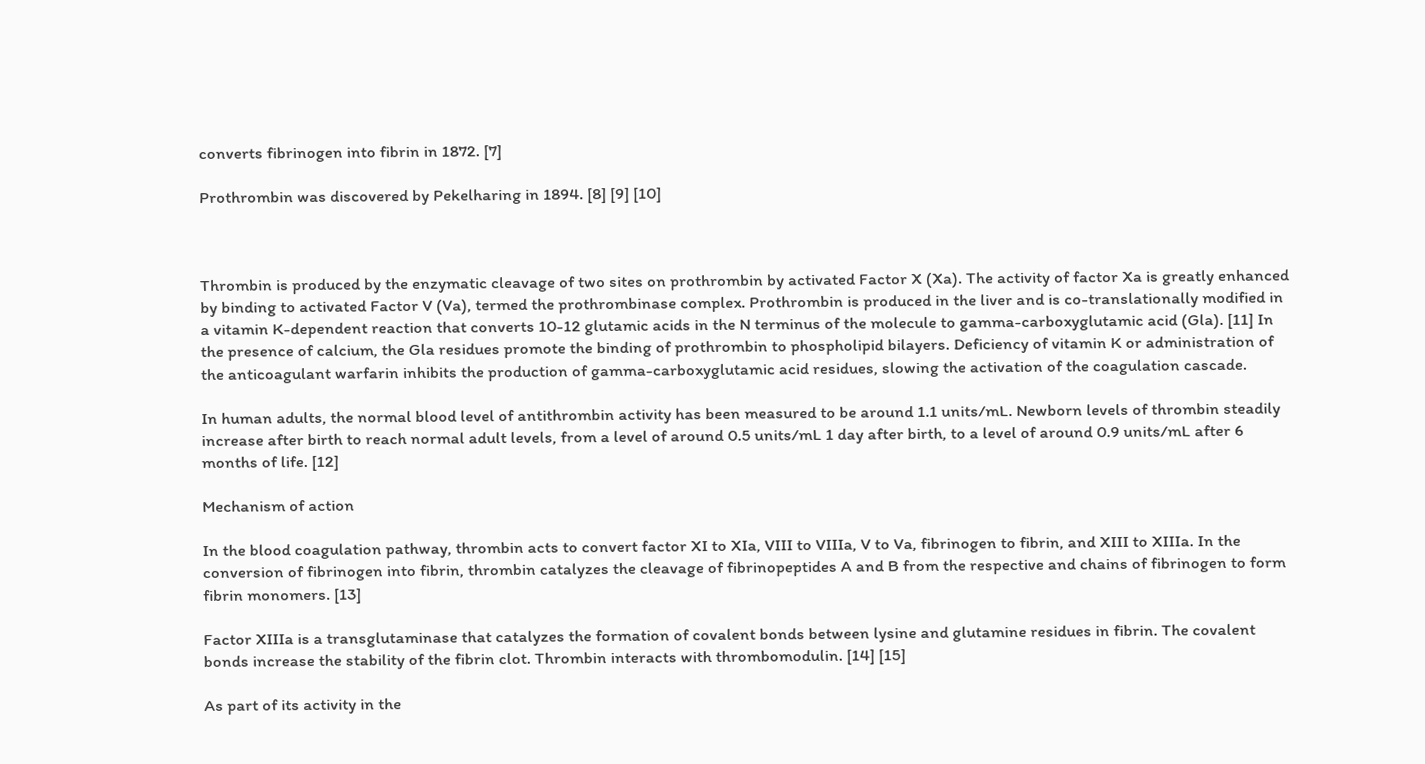converts fibrinogen into fibrin in 1872. [7]

Prothrombin was discovered by Pekelharing in 1894. [8] [9] [10]



Thrombin is produced by the enzymatic cleavage of two sites on prothrombin by activated Factor X (Xa). The activity of factor Xa is greatly enhanced by binding to activated Factor V (Va), termed the prothrombinase complex. Prothrombin is produced in the liver and is co-translationally modified in a vitamin K-dependent reaction that converts 10-12 glutamic acids in the N terminus of the molecule to gamma-carboxyglutamic acid (Gla). [11] In the presence of calcium, the Gla residues promote the binding of prothrombin to phospholipid bilayers. Deficiency of vitamin K or administration of the anticoagulant warfarin inhibits the production of gamma-carboxyglutamic acid residues, slowing the activation of the coagulation cascade.

In human adults, the normal blood level of antithrombin activity has been measured to be around 1.1 units/mL. Newborn levels of thrombin steadily increase after birth to reach normal adult levels, from a level of around 0.5 units/mL 1 day after birth, to a level of around 0.9 units/mL after 6 months of life. [12]

Mechanism of action

In the blood coagulation pathway, thrombin acts to convert factor XI to XIa, VIII to VIIIa, V to Va, fibrinogen to fibrin, and XIII to XIIIa. In the conversion of fibrinogen into fibrin, thrombin catalyzes the cleavage of fibrinopeptides A and B from the respective and chains of fibrinogen to form fibrin monomers. [13]

Factor XIIIa is a transglutaminase that catalyzes the formation of covalent bonds between lysine and glutamine residues in fibrin. The covalent bonds increase the stability of the fibrin clot. Thrombin interacts with thrombomodulin. [14] [15]

As part of its activity in the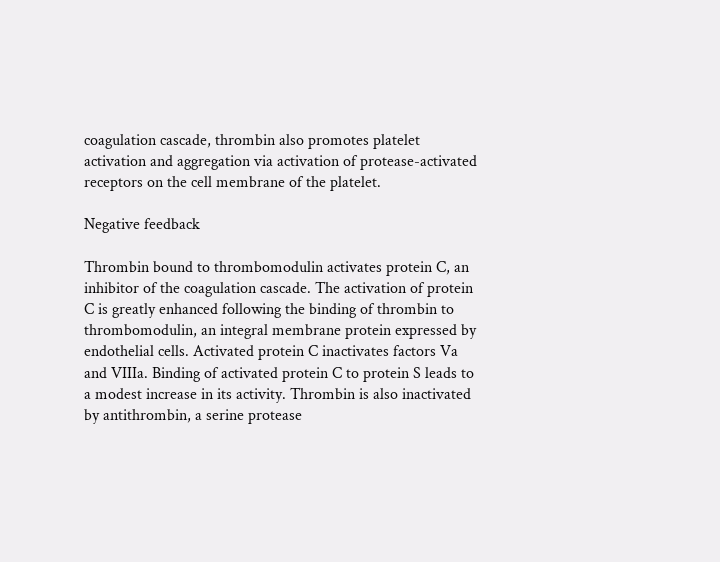coagulation cascade, thrombin also promotes platelet activation and aggregation via activation of protease-activated receptors on the cell membrane of the platelet.

Negative feedback

Thrombin bound to thrombomodulin activates protein C, an inhibitor of the coagulation cascade. The activation of protein C is greatly enhanced following the binding of thrombin to thrombomodulin, an integral membrane protein expressed by endothelial cells. Activated protein C inactivates factors Va and VIIIa. Binding of activated protein C to protein S leads to a modest increase in its activity. Thrombin is also inactivated by antithrombin, a serine protease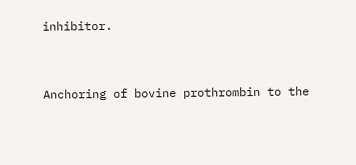inhibitor.


Anchoring of bovine prothrombin to the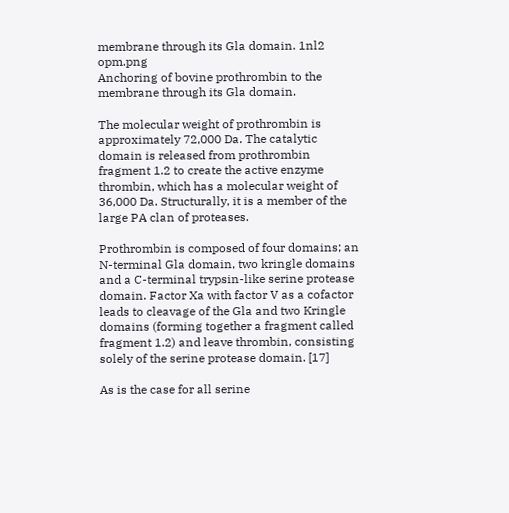membrane through its Gla domain. 1nl2 opm.png
Anchoring of bovine prothrombin to the membrane through its Gla domain.

The molecular weight of prothrombin is approximately 72,000 Da. The catalytic domain is released from prothrombin fragment 1.2 to create the active enzyme thrombin, which has a molecular weight of 36,000 Da. Structurally, it is a member of the large PA clan of proteases.

Prothrombin is composed of four domains; an N-terminal Gla domain, two kringle domains and a C-terminal trypsin-like serine protease domain. Factor Xa with factor V as a cofactor leads to cleavage of the Gla and two Kringle domains (forming together a fragment called fragment 1.2) and leave thrombin, consisting solely of the serine protease domain. [17]

As is the case for all serine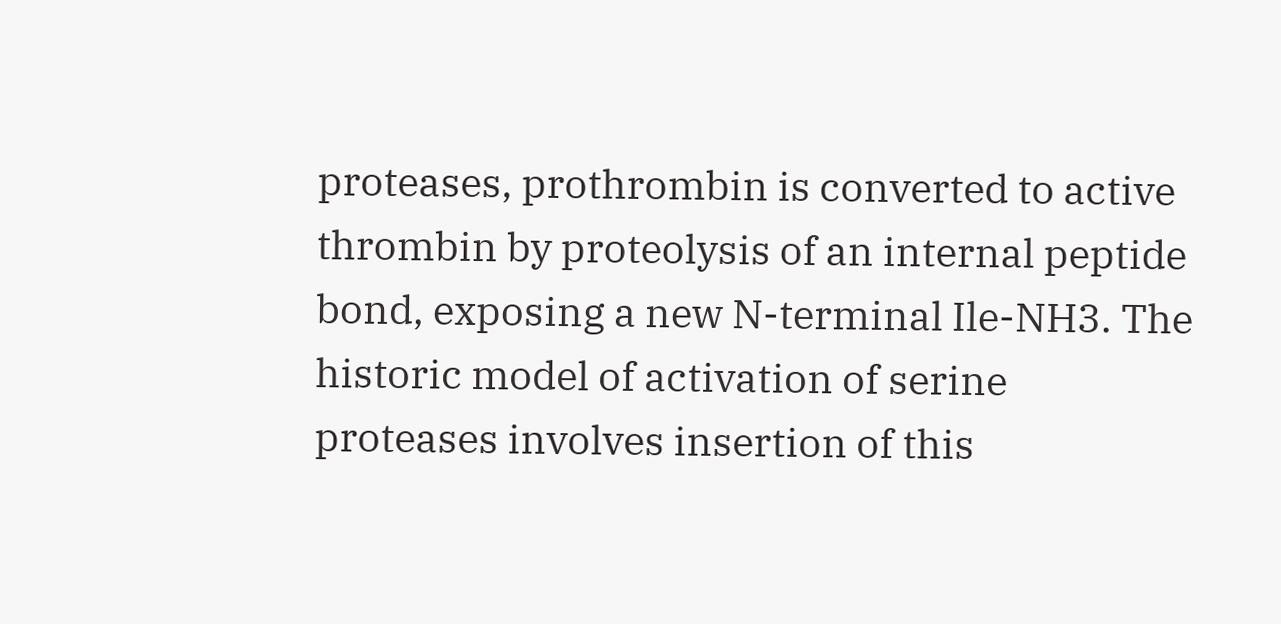proteases, prothrombin is converted to active thrombin by proteolysis of an internal peptide bond, exposing a new N-terminal Ile-NH3. The historic model of activation of serine proteases involves insertion of this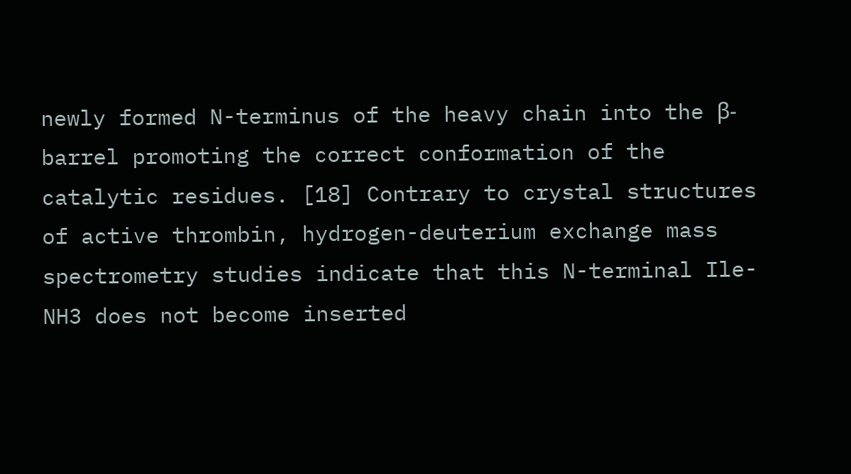newly formed N-terminus of the heavy chain into the β-barrel promoting the correct conformation of the catalytic residues. [18] Contrary to crystal structures of active thrombin, hydrogen-deuterium exchange mass spectrometry studies indicate that this N-terminal Ile-NH3 does not become inserted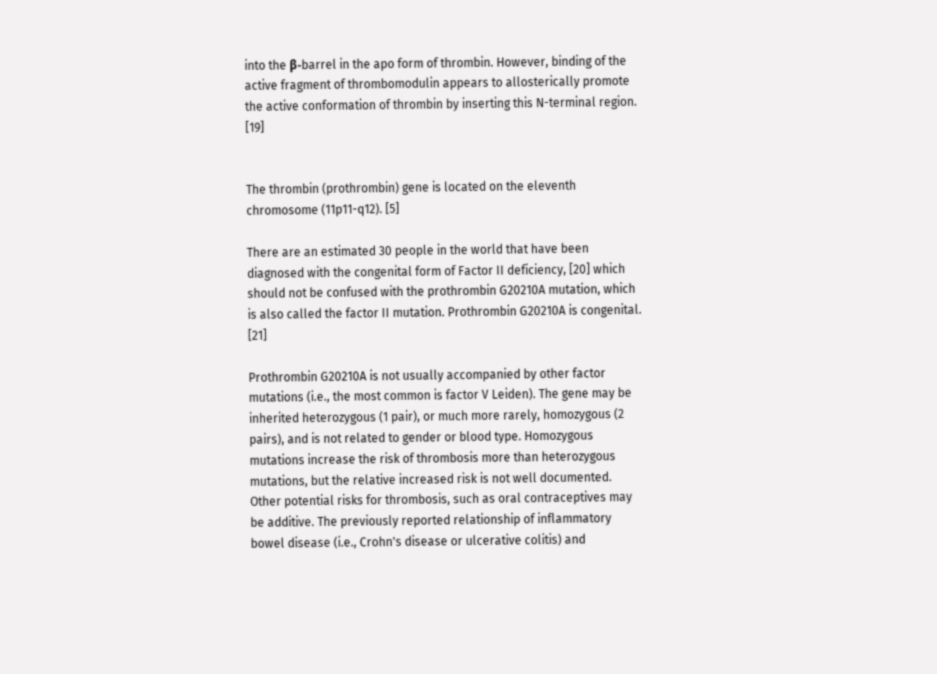into the β-barrel in the apo form of thrombin. However, binding of the active fragment of thrombomodulin appears to allosterically promote the active conformation of thrombin by inserting this N-terminal region. [19]


The thrombin (prothrombin) gene is located on the eleventh chromosome (11p11-q12). [5]

There are an estimated 30 people in the world that have been diagnosed with the congenital form of Factor II deficiency, [20] which should not be confused with the prothrombin G20210A mutation, which is also called the factor II mutation. Prothrombin G20210A is congenital. [21]

Prothrombin G20210A is not usually accompanied by other factor mutations (i.e., the most common is factor V Leiden). The gene may be inherited heterozygous (1 pair), or much more rarely, homozygous (2 pairs), and is not related to gender or blood type. Homozygous mutations increase the risk of thrombosis more than heterozygous mutations, but the relative increased risk is not well documented. Other potential risks for thrombosis, such as oral contraceptives may be additive. The previously reported relationship of inflammatory bowel disease (i.e., Crohn's disease or ulcerative colitis) and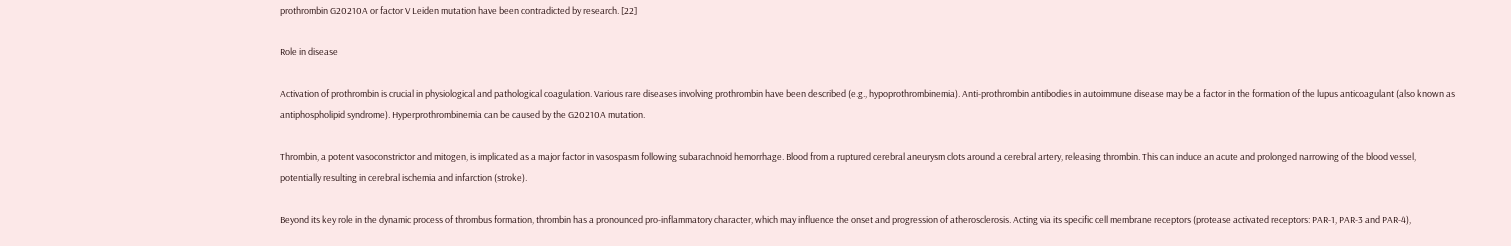prothrombin G20210A or factor V Leiden mutation have been contradicted by research. [22]

Role in disease

Activation of prothrombin is crucial in physiological and pathological coagulation. Various rare diseases involving prothrombin have been described (e.g., hypoprothrombinemia). Anti-prothrombin antibodies in autoimmune disease may be a factor in the formation of the lupus anticoagulant (also known as antiphospholipid syndrome). Hyperprothrombinemia can be caused by the G20210A mutation.

Thrombin, a potent vasoconstrictor and mitogen, is implicated as a major factor in vasospasm following subarachnoid hemorrhage. Blood from a ruptured cerebral aneurysm clots around a cerebral artery, releasing thrombin. This can induce an acute and prolonged narrowing of the blood vessel, potentially resulting in cerebral ischemia and infarction (stroke).

Beyond its key role in the dynamic process of thrombus formation, thrombin has a pronounced pro-inflammatory character, which may influence the onset and progression of atherosclerosis. Acting via its specific cell membrane receptors (protease activated receptors: PAR-1, PAR-3 and PAR-4),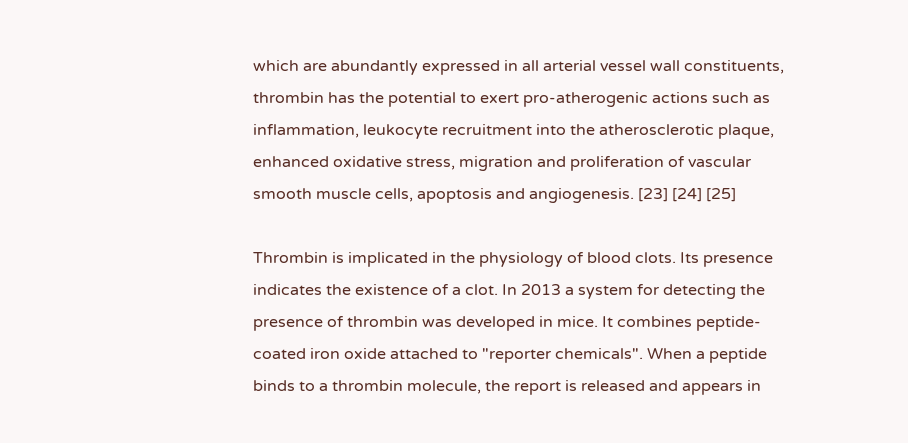which are abundantly expressed in all arterial vessel wall constituents, thrombin has the potential to exert pro-atherogenic actions such as inflammation, leukocyte recruitment into the atherosclerotic plaque, enhanced oxidative stress, migration and proliferation of vascular smooth muscle cells, apoptosis and angiogenesis. [23] [24] [25]

Thrombin is implicated in the physiology of blood clots. Its presence indicates the existence of a clot. In 2013 a system for detecting the presence of thrombin was developed in mice. It combines peptide-coated iron oxide attached to "reporter chemicals". When a peptide binds to a thrombin molecule, the report is released and appears in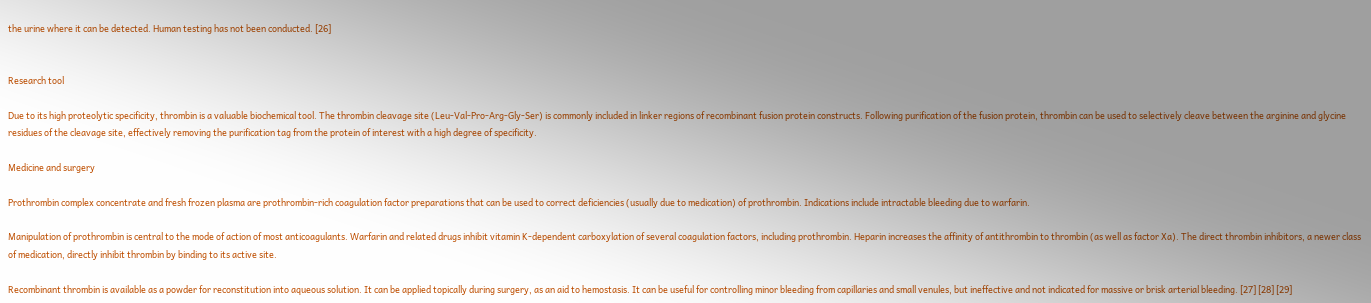the urine where it can be detected. Human testing has not been conducted. [26]


Research tool

Due to its high proteolytic specificity, thrombin is a valuable biochemical tool. The thrombin cleavage site (Leu-Val-Pro-Arg-Gly-Ser) is commonly included in linker regions of recombinant fusion protein constructs. Following purification of the fusion protein, thrombin can be used to selectively cleave between the arginine and glycine residues of the cleavage site, effectively removing the purification tag from the protein of interest with a high degree of specificity.

Medicine and surgery

Prothrombin complex concentrate and fresh frozen plasma are prothrombin-rich coagulation factor preparations that can be used to correct deficiencies (usually due to medication) of prothrombin. Indications include intractable bleeding due to warfarin.

Manipulation of prothrombin is central to the mode of action of most anticoagulants. Warfarin and related drugs inhibit vitamin K-dependent carboxylation of several coagulation factors, including prothrombin. Heparin increases the affinity of antithrombin to thrombin (as well as factor Xa). The direct thrombin inhibitors, a newer class of medication, directly inhibit thrombin by binding to its active site.

Recombinant thrombin is available as a powder for reconstitution into aqueous solution. It can be applied topically during surgery, as an aid to hemostasis. It can be useful for controlling minor bleeding from capillaries and small venules, but ineffective and not indicated for massive or brisk arterial bleeding. [27] [28] [29]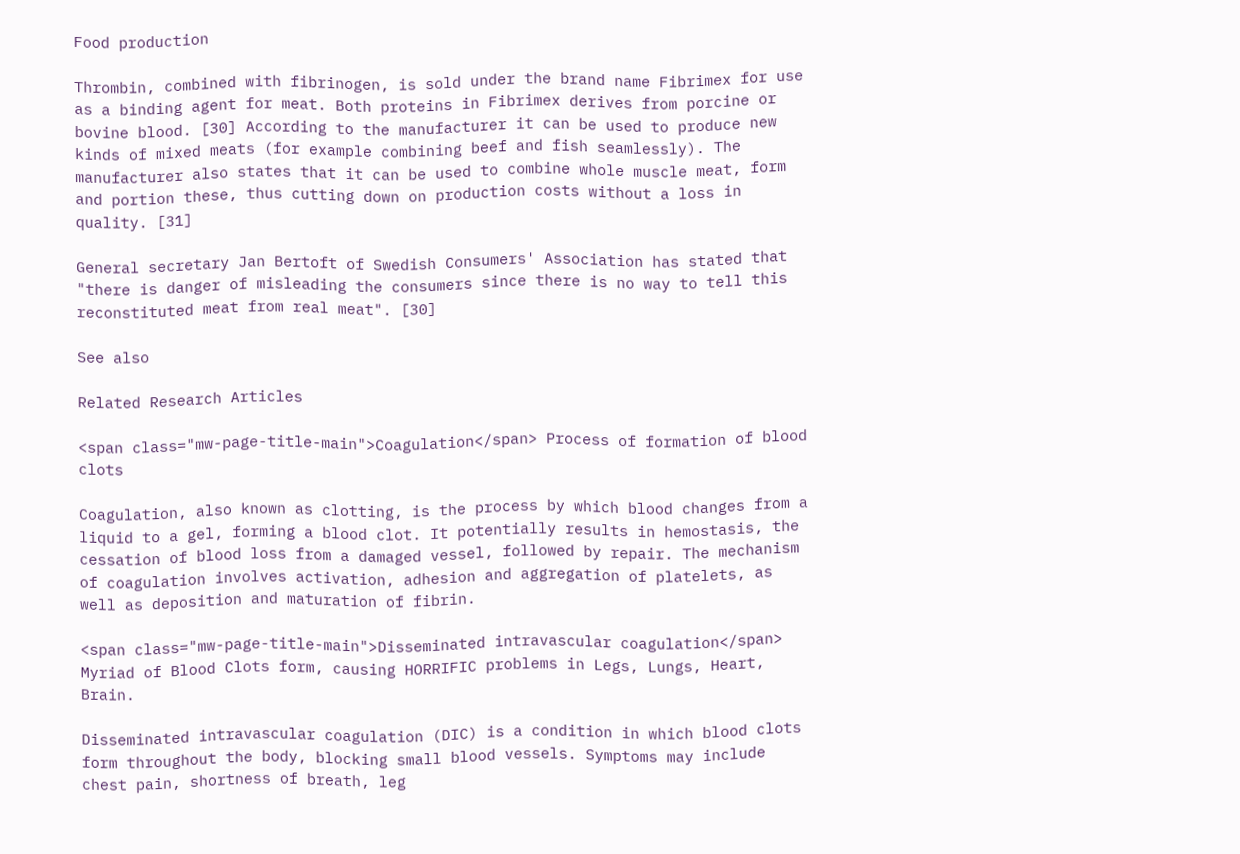Food production

Thrombin, combined with fibrinogen, is sold under the brand name Fibrimex for use as a binding agent for meat. Both proteins in Fibrimex derives from porcine or bovine blood. [30] According to the manufacturer it can be used to produce new kinds of mixed meats (for example combining beef and fish seamlessly). The manufacturer also states that it can be used to combine whole muscle meat, form and portion these, thus cutting down on production costs without a loss in quality. [31]

General secretary Jan Bertoft of Swedish Consumers' Association has stated that "there is danger of misleading the consumers since there is no way to tell this reconstituted meat from real meat". [30]

See also

Related Research Articles

<span class="mw-page-title-main">Coagulation</span> Process of formation of blood clots

Coagulation, also known as clotting, is the process by which blood changes from a liquid to a gel, forming a blood clot. It potentially results in hemostasis, the cessation of blood loss from a damaged vessel, followed by repair. The mechanism of coagulation involves activation, adhesion and aggregation of platelets, as well as deposition and maturation of fibrin.

<span class="mw-page-title-main">Disseminated intravascular coagulation</span> Myriad of Blood Clots form, causing HORRIFIC problems in Legs, Lungs, Heart, Brain.

Disseminated intravascular coagulation (DIC) is a condition in which blood clots form throughout the body, blocking small blood vessels. Symptoms may include chest pain, shortness of breath, leg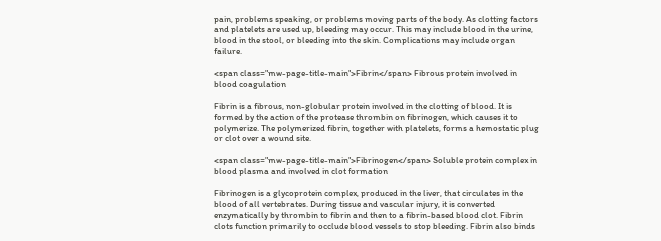pain, problems speaking, or problems moving parts of the body. As clotting factors and platelets are used up, bleeding may occur. This may include blood in the urine, blood in the stool, or bleeding into the skin. Complications may include organ failure.

<span class="mw-page-title-main">Fibrin</span> Fibrous protein involved in blood coagulation

Fibrin is a fibrous, non-globular protein involved in the clotting of blood. It is formed by the action of the protease thrombin on fibrinogen, which causes it to polymerize. The polymerized fibrin, together with platelets, forms a hemostatic plug or clot over a wound site.

<span class="mw-page-title-main">Fibrinogen</span> Soluble protein complex in blood plasma and involved in clot formation

Fibrinogen is a glycoprotein complex, produced in the liver, that circulates in the blood of all vertebrates. During tissue and vascular injury, it is converted enzymatically by thrombin to fibrin and then to a fibrin-based blood clot. Fibrin clots function primarily to occlude blood vessels to stop bleeding. Fibrin also binds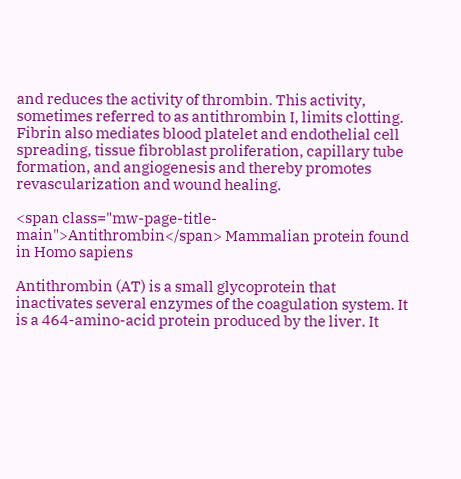and reduces the activity of thrombin. This activity, sometimes referred to as antithrombin I, limits clotting. Fibrin also mediates blood platelet and endothelial cell spreading, tissue fibroblast proliferation, capillary tube formation, and angiogenesis and thereby promotes revascularization and wound healing.

<span class="mw-page-title-main">Antithrombin</span> Mammalian protein found in Homo sapiens

Antithrombin (AT) is a small glycoprotein that inactivates several enzymes of the coagulation system. It is a 464-amino-acid protein produced by the liver. It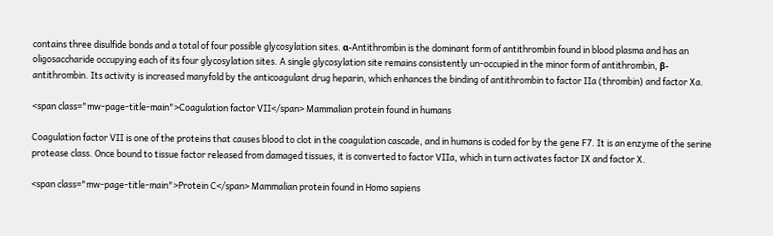contains three disulfide bonds and a total of four possible glycosylation sites. α-Antithrombin is the dominant form of antithrombin found in blood plasma and has an oligosaccharide occupying each of its four glycosylation sites. A single glycosylation site remains consistently un-occupied in the minor form of antithrombin, β-antithrombin. Its activity is increased manyfold by the anticoagulant drug heparin, which enhances the binding of antithrombin to factor IIa (thrombin) and factor Xa.

<span class="mw-page-title-main">Coagulation factor VII</span> Mammalian protein found in humans

Coagulation factor VII is one of the proteins that causes blood to clot in the coagulation cascade, and in humans is coded for by the gene F7. It is an enzyme of the serine protease class. Once bound to tissue factor released from damaged tissues, it is converted to factor VIIa, which in turn activates factor IX and factor X.

<span class="mw-page-title-main">Protein C</span> Mammalian protein found in Homo sapiens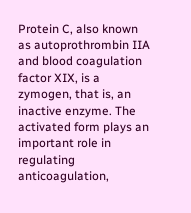Protein C, also known as autoprothrombin IIA and blood coagulation factor XIX, is a zymogen, that is, an inactive enzyme. The activated form plays an important role in regulating anticoagulation,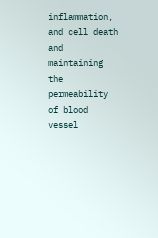inflammation, and cell death and maintaining the permeability of blood vessel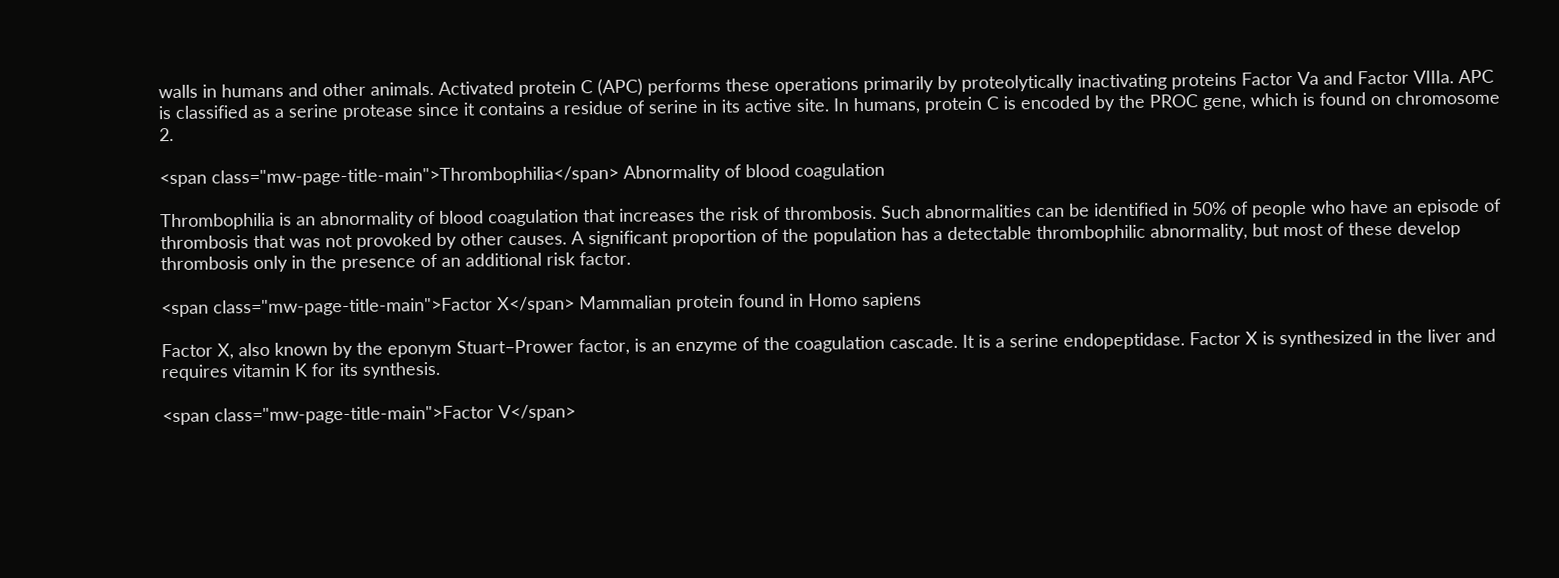walls in humans and other animals. Activated protein C (APC) performs these operations primarily by proteolytically inactivating proteins Factor Va and Factor VIIIa. APC is classified as a serine protease since it contains a residue of serine in its active site. In humans, protein C is encoded by the PROC gene, which is found on chromosome 2.

<span class="mw-page-title-main">Thrombophilia</span> Abnormality of blood coagulation

Thrombophilia is an abnormality of blood coagulation that increases the risk of thrombosis. Such abnormalities can be identified in 50% of people who have an episode of thrombosis that was not provoked by other causes. A significant proportion of the population has a detectable thrombophilic abnormality, but most of these develop thrombosis only in the presence of an additional risk factor.

<span class="mw-page-title-main">Factor X</span> Mammalian protein found in Homo sapiens

Factor X, also known by the eponym Stuart–Prower factor, is an enzyme of the coagulation cascade. It is a serine endopeptidase. Factor X is synthesized in the liver and requires vitamin K for its synthesis.

<span class="mw-page-title-main">Factor V</span>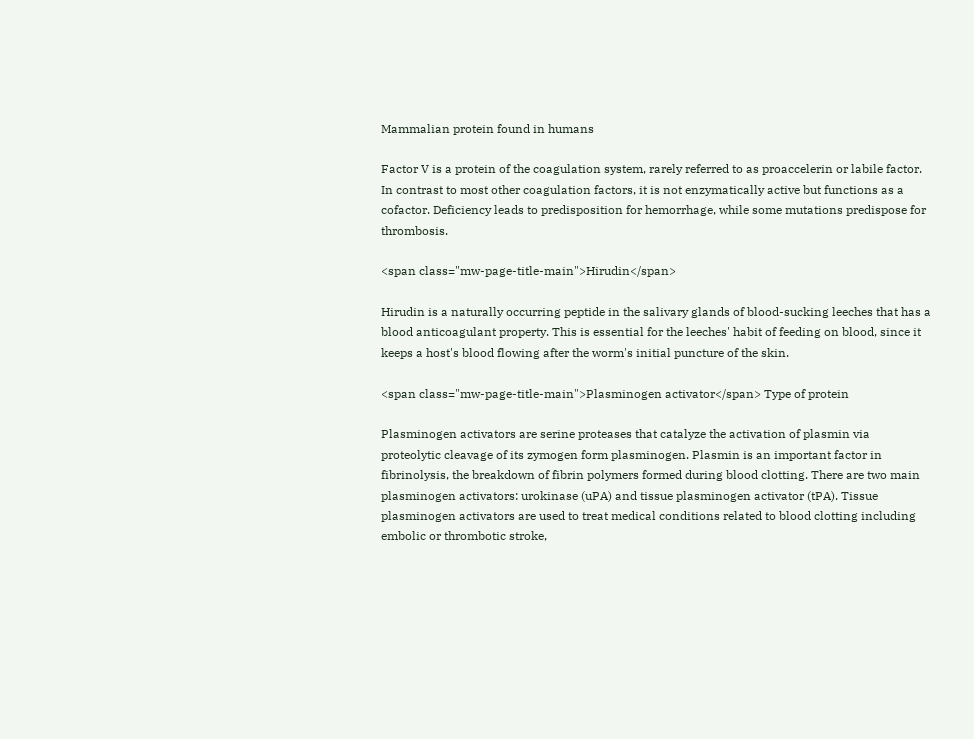Mammalian protein found in humans

Factor V is a protein of the coagulation system, rarely referred to as proaccelerin or labile factor. In contrast to most other coagulation factors, it is not enzymatically active but functions as a cofactor. Deficiency leads to predisposition for hemorrhage, while some mutations predispose for thrombosis.

<span class="mw-page-title-main">Hirudin</span>

Hirudin is a naturally occurring peptide in the salivary glands of blood-sucking leeches that has a blood anticoagulant property. This is essential for the leeches' habit of feeding on blood, since it keeps a host's blood flowing after the worm's initial puncture of the skin.

<span class="mw-page-title-main">Plasminogen activator</span> Type of protein

Plasminogen activators are serine proteases that catalyze the activation of plasmin via proteolytic cleavage of its zymogen form plasminogen. Plasmin is an important factor in fibrinolysis, the breakdown of fibrin polymers formed during blood clotting. There are two main plasminogen activators: urokinase (uPA) and tissue plasminogen activator (tPA). Tissue plasminogen activators are used to treat medical conditions related to blood clotting including embolic or thrombotic stroke,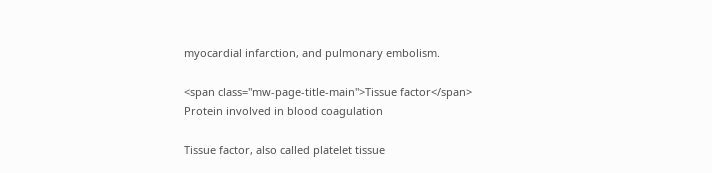myocardial infarction, and pulmonary embolism.

<span class="mw-page-title-main">Tissue factor</span> Protein involved in blood coagulation

Tissue factor, also called platelet tissue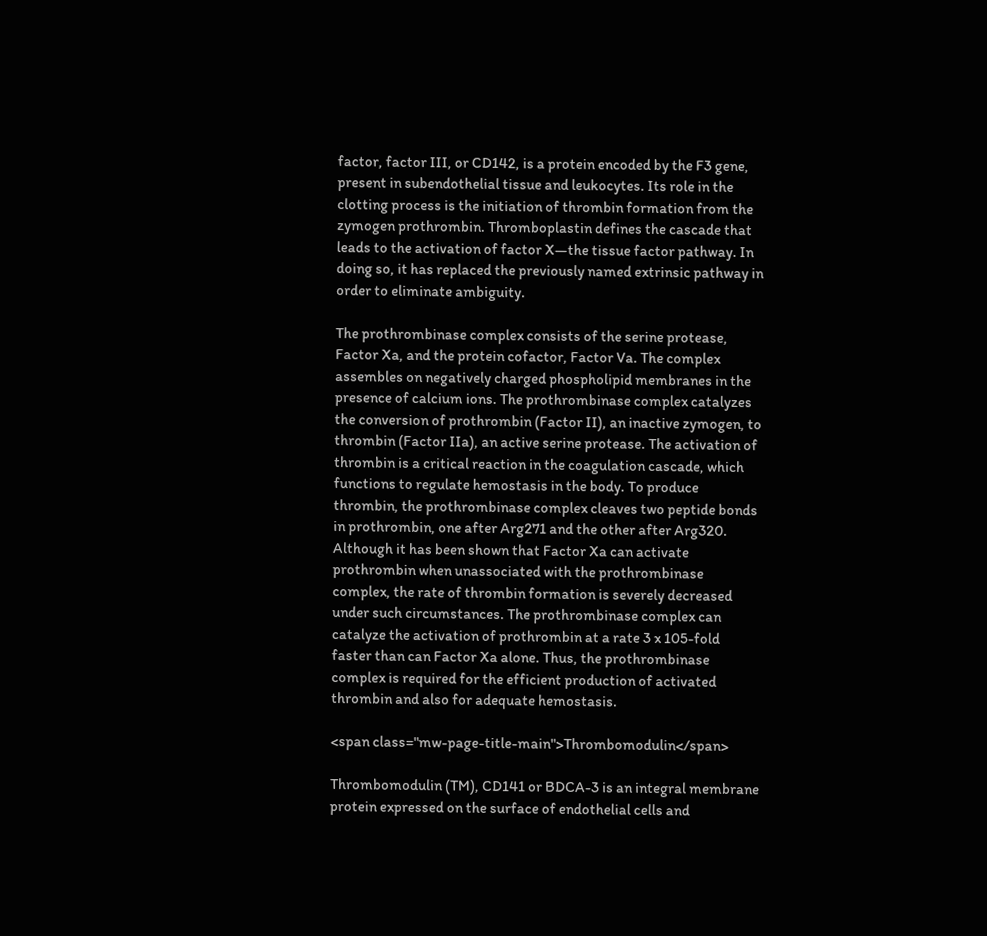factor, factor III, or CD142, is a protein encoded by the F3 gene, present in subendothelial tissue and leukocytes. Its role in the clotting process is the initiation of thrombin formation from the zymogen prothrombin. Thromboplastin defines the cascade that leads to the activation of factor X—the tissue factor pathway. In doing so, it has replaced the previously named extrinsic pathway in order to eliminate ambiguity.

The prothrombinase complex consists of the serine protease, Factor Xa, and the protein cofactor, Factor Va. The complex assembles on negatively charged phospholipid membranes in the presence of calcium ions. The prothrombinase complex catalyzes the conversion of prothrombin (Factor II), an inactive zymogen, to thrombin (Factor IIa), an active serine protease. The activation of thrombin is a critical reaction in the coagulation cascade, which functions to regulate hemostasis in the body. To produce thrombin, the prothrombinase complex cleaves two peptide bonds in prothrombin, one after Arg271 and the other after Arg320. Although it has been shown that Factor Xa can activate prothrombin when unassociated with the prothrombinase complex, the rate of thrombin formation is severely decreased under such circumstances. The prothrombinase complex can catalyze the activation of prothrombin at a rate 3 x 105-fold faster than can Factor Xa alone. Thus, the prothrombinase complex is required for the efficient production of activated thrombin and also for adequate hemostasis.

<span class="mw-page-title-main">Thrombomodulin</span>

Thrombomodulin (TM), CD141 or BDCA-3 is an integral membrane protein expressed on the surface of endothelial cells and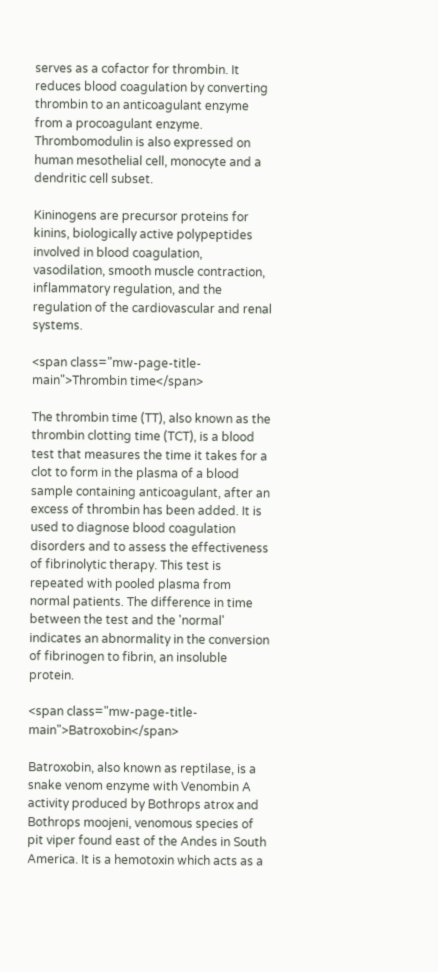serves as a cofactor for thrombin. It reduces blood coagulation by converting thrombin to an anticoagulant enzyme from a procoagulant enzyme. Thrombomodulin is also expressed on human mesothelial cell, monocyte and a dendritic cell subset.

Kininogens are precursor proteins for kinins, biologically active polypeptides involved in blood coagulation, vasodilation, smooth muscle contraction, inflammatory regulation, and the regulation of the cardiovascular and renal systems.

<span class="mw-page-title-main">Thrombin time</span>

The thrombin time (TT), also known as the thrombin clotting time (TCT), is a blood test that measures the time it takes for a clot to form in the plasma of a blood sample containing anticoagulant, after an excess of thrombin has been added. It is used to diagnose blood coagulation disorders and to assess the effectiveness of fibrinolytic therapy. This test is repeated with pooled plasma from normal patients. The difference in time between the test and the 'normal' indicates an abnormality in the conversion of fibrinogen to fibrin, an insoluble protein.

<span class="mw-page-title-main">Batroxobin</span>

Batroxobin, also known as reptilase, is a snake venom enzyme with Venombin A activity produced by Bothrops atrox and Bothrops moojeni, venomous species of pit viper found east of the Andes in South America. It is a hemotoxin which acts as a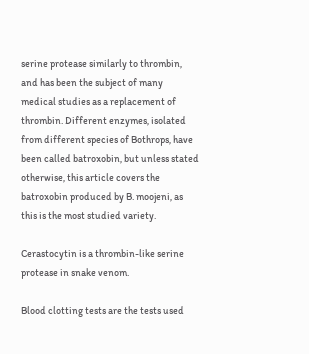serine protease similarly to thrombin, and has been the subject of many medical studies as a replacement of thrombin. Different enzymes, isolated from different species of Bothrops, have been called batroxobin, but unless stated otherwise, this article covers the batroxobin produced by B. moojeni, as this is the most studied variety.

Cerastocytin is a thrombin-like serine protease in snake venom.

Blood clotting tests are the tests used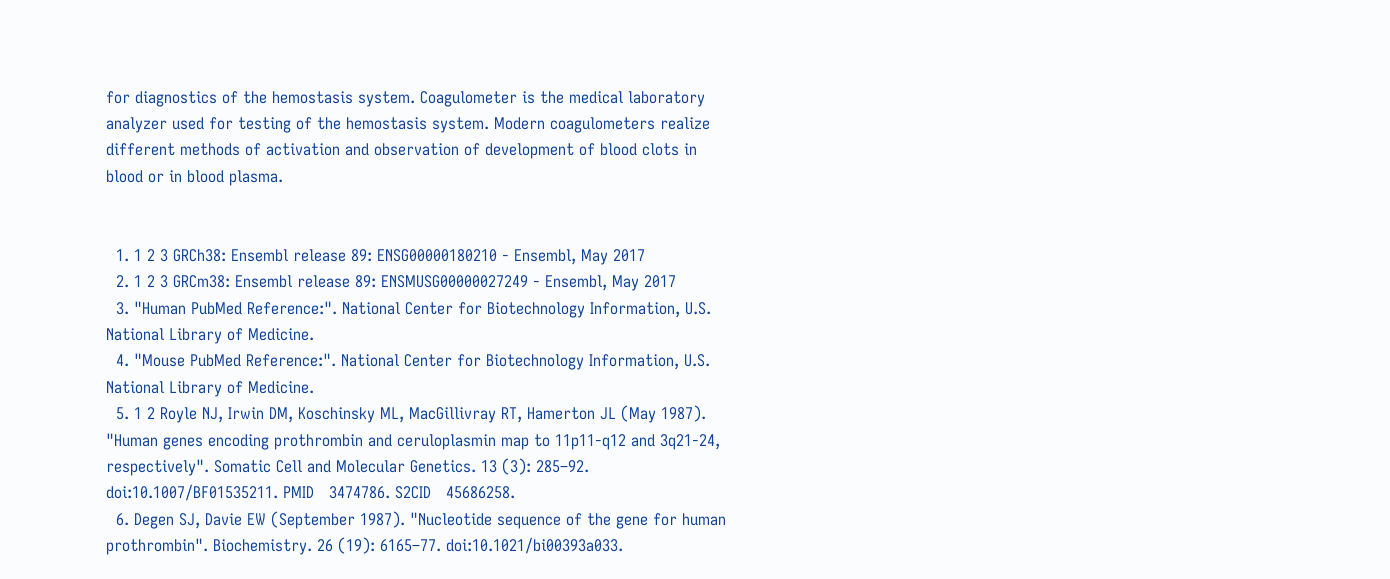for diagnostics of the hemostasis system. Coagulometer is the medical laboratory analyzer used for testing of the hemostasis system. Modern coagulometers realize different methods of activation and observation of development of blood clots in blood or in blood plasma.


  1. 1 2 3 GRCh38: Ensembl release 89: ENSG00000180210 - Ensembl, May 2017
  2. 1 2 3 GRCm38: Ensembl release 89: ENSMUSG00000027249 - Ensembl, May 2017
  3. "Human PubMed Reference:". National Center for Biotechnology Information, U.S. National Library of Medicine.
  4. "Mouse PubMed Reference:". National Center for Biotechnology Information, U.S. National Library of Medicine.
  5. 1 2 Royle NJ, Irwin DM, Koschinsky ML, MacGillivray RT, Hamerton JL (May 1987). "Human genes encoding prothrombin and ceruloplasmin map to 11p11-q12 and 3q21-24, respectively". Somatic Cell and Molecular Genetics. 13 (3): 285–92. doi:10.1007/BF01535211. PMID   3474786. S2CID   45686258.
  6. Degen SJ, Davie EW (September 1987). "Nucleotide sequence of the gene for human prothrombin". Biochemistry. 26 (19): 6165–77. doi:10.1021/bi00393a033.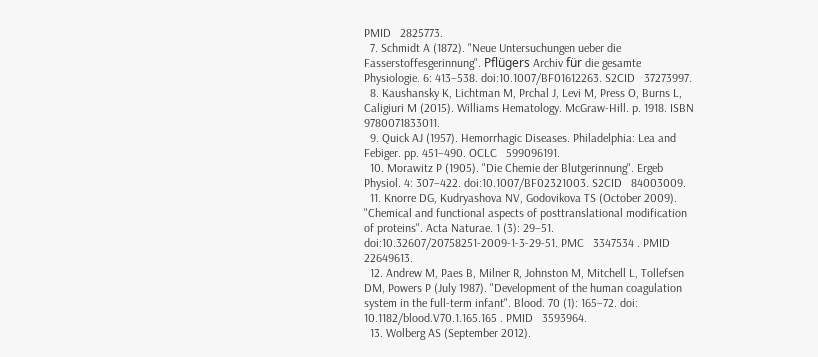PMID   2825773.
  7. Schmidt A (1872). "Neue Untersuchungen ueber die Fasserstoffesgerinnung". Pflügers Archiv für die gesamte Physiologie. 6: 413–538. doi:10.1007/BF01612263. S2CID   37273997.
  8. Kaushansky K, Lichtman M, Prchal J, Levi M, Press O, Burns L, Caligiuri M (2015). Williams Hematology. McGraw-Hill. p. 1918. ISBN   9780071833011.
  9. Quick AJ (1957). Hemorrhagic Diseases. Philadelphia: Lea and Febiger. pp. 451–490. OCLC   599096191.
  10. Morawitz P (1905). "Die Chemie der Blutgerinnung". Ergeb Physiol. 4: 307–422. doi:10.1007/BF02321003. S2CID   84003009.
  11. Knorre DG, Kudryashova NV, Godovikova TS (October 2009). "Chemical and functional aspects of posttranslational modification of proteins". Acta Naturae. 1 (3): 29–51. doi:10.32607/20758251-2009-1-3-29-51. PMC   3347534 . PMID   22649613.
  12. Andrew M, Paes B, Milner R, Johnston M, Mitchell L, Tollefsen DM, Powers P (July 1987). "Development of the human coagulation system in the full-term infant". Blood. 70 (1): 165–72. doi: 10.1182/blood.V70.1.165.165 . PMID   3593964.
  13. Wolberg AS (September 2012).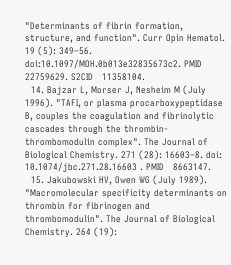"Determinants of fibrin formation, structure, and function". Curr Opin Hematol. 19 (5): 349–56. doi:10.1097/MOH.0b013e32835673c2. PMID   22759629. S2CID   11358104.
  14. Bajzar L, Morser J, Nesheim M (July 1996). "TAFI, or plasma procarboxypeptidase B, couples the coagulation and fibrinolytic cascades through the thrombin-thrombomodulin complex". The Journal of Biological Chemistry. 271 (28): 16603–8. doi: 10.1074/jbc.271.28.16603 . PMID   8663147.
  15. Jakubowski HV, Owen WG (July 1989). "Macromolecular specificity determinants on thrombin for fibrinogen and thrombomodulin". The Journal of Biological Chemistry. 264 (19):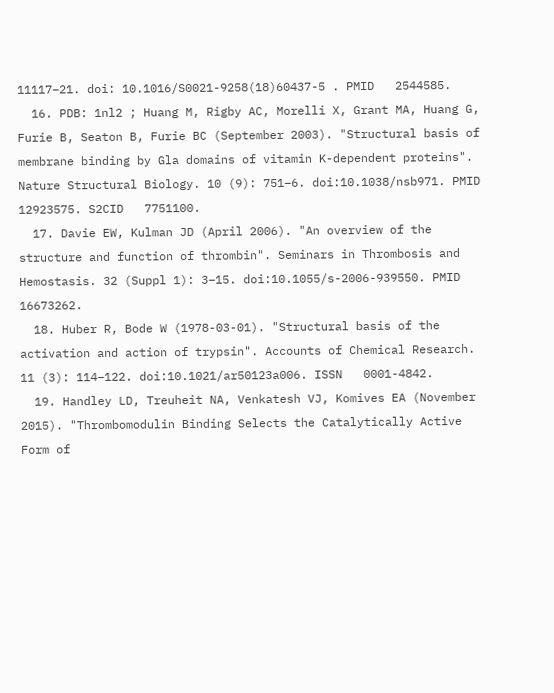11117–21. doi: 10.1016/S0021-9258(18)60437-5 . PMID   2544585.
  16. PDB: 1nl2 ; Huang M, Rigby AC, Morelli X, Grant MA, Huang G, Furie B, Seaton B, Furie BC (September 2003). "Structural basis of membrane binding by Gla domains of vitamin K-dependent proteins". Nature Structural Biology. 10 (9): 751–6. doi:10.1038/nsb971. PMID   12923575. S2CID   7751100.
  17. Davie EW, Kulman JD (April 2006). "An overview of the structure and function of thrombin". Seminars in Thrombosis and Hemostasis. 32 (Suppl 1): 3–15. doi:10.1055/s-2006-939550. PMID   16673262.
  18. Huber R, Bode W (1978-03-01). "Structural basis of the activation and action of trypsin". Accounts of Chemical Research. 11 (3): 114–122. doi:10.1021/ar50123a006. ISSN   0001-4842.
  19. Handley LD, Treuheit NA, Venkatesh VJ, Komives EA (November 2015). "Thrombomodulin Binding Selects the Catalytically Active Form of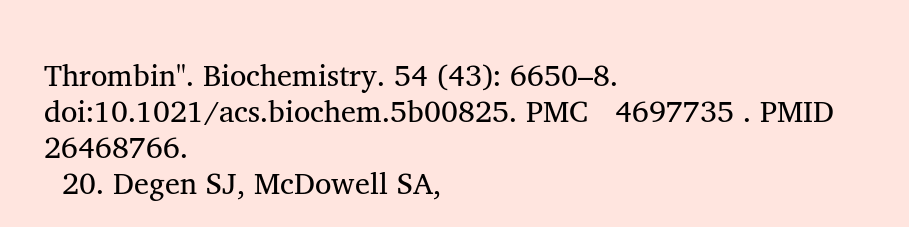Thrombin". Biochemistry. 54 (43): 6650–8. doi:10.1021/acs.biochem.5b00825. PMC   4697735 . PMID   26468766.
  20. Degen SJ, McDowell SA,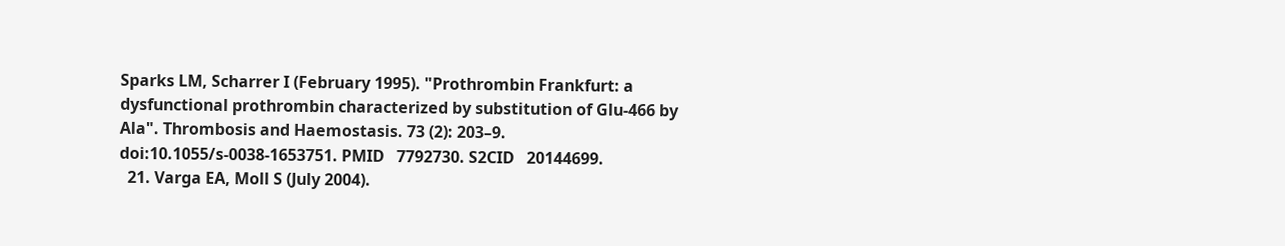Sparks LM, Scharrer I (February 1995). "Prothrombin Frankfurt: a dysfunctional prothrombin characterized by substitution of Glu-466 by Ala". Thrombosis and Haemostasis. 73 (2): 203–9. doi:10.1055/s-0038-1653751. PMID   7792730. S2CID   20144699.
  21. Varga EA, Moll S (July 2004).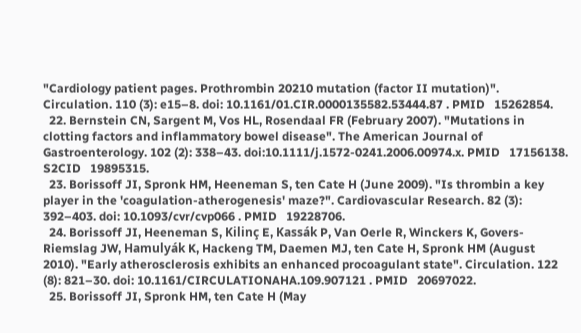"Cardiology patient pages. Prothrombin 20210 mutation (factor II mutation)". Circulation. 110 (3): e15–8. doi: 10.1161/01.CIR.0000135582.53444.87 . PMID   15262854.
  22. Bernstein CN, Sargent M, Vos HL, Rosendaal FR (February 2007). "Mutations in clotting factors and inflammatory bowel disease". The American Journal of Gastroenterology. 102 (2): 338–43. doi:10.1111/j.1572-0241.2006.00974.x. PMID   17156138. S2CID   19895315.
  23. Borissoff JI, Spronk HM, Heeneman S, ten Cate H (June 2009). "Is thrombin a key player in the 'coagulation-atherogenesis' maze?". Cardiovascular Research. 82 (3): 392–403. doi: 10.1093/cvr/cvp066 . PMID   19228706.
  24. Borissoff JI, Heeneman S, Kilinç E, Kassák P, Van Oerle R, Winckers K, Govers-Riemslag JW, Hamulyák K, Hackeng TM, Daemen MJ, ten Cate H, Spronk HM (August 2010). "Early atherosclerosis exhibits an enhanced procoagulant state". Circulation. 122 (8): 821–30. doi: 10.1161/CIRCULATIONAHA.109.907121 . PMID   20697022.
  25. Borissoff JI, Spronk HM, ten Cate H (May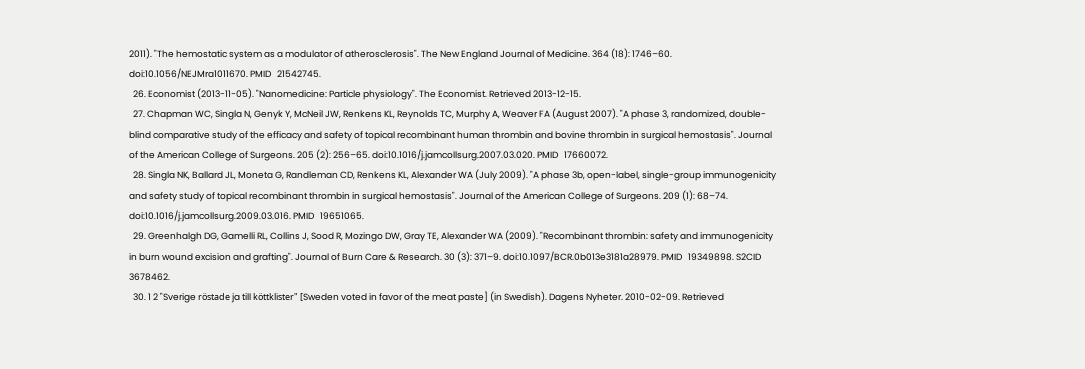2011). "The hemostatic system as a modulator of atherosclerosis". The New England Journal of Medicine. 364 (18): 1746–60. doi:10.1056/NEJMra1011670. PMID   21542745.
  26. Economist (2013-11-05). "Nanomedicine: Particle physiology". The Economist. Retrieved 2013-12-15.
  27. Chapman WC, Singla N, Genyk Y, McNeil JW, Renkens KL, Reynolds TC, Murphy A, Weaver FA (August 2007). "A phase 3, randomized, double-blind comparative study of the efficacy and safety of topical recombinant human thrombin and bovine thrombin in surgical hemostasis". Journal of the American College of Surgeons. 205 (2): 256–65. doi:10.1016/j.jamcollsurg.2007.03.020. PMID   17660072.
  28. Singla NK, Ballard JL, Moneta G, Randleman CD, Renkens KL, Alexander WA (July 2009). "A phase 3b, open-label, single-group immunogenicity and safety study of topical recombinant thrombin in surgical hemostasis". Journal of the American College of Surgeons. 209 (1): 68–74. doi:10.1016/j.jamcollsurg.2009.03.016. PMID   19651065.
  29. Greenhalgh DG, Gamelli RL, Collins J, Sood R, Mozingo DW, Gray TE, Alexander WA (2009). "Recombinant thrombin: safety and immunogenicity in burn wound excision and grafting". Journal of Burn Care & Research. 30 (3): 371–9. doi:10.1097/BCR.0b013e3181a28979. PMID   19349898. S2CID   3678462.
  30. 1 2 "Sverige röstade ja till köttklister" [Sweden voted in favor of the meat paste] (in Swedish). Dagens Nyheter. 2010-02-09. Retrieved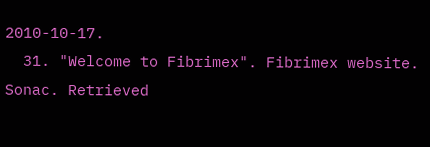2010-10-17.
  31. "Welcome to Fibrimex". Fibrimex website. Sonac. Retrieved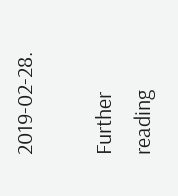2019-02-28.

Further reading